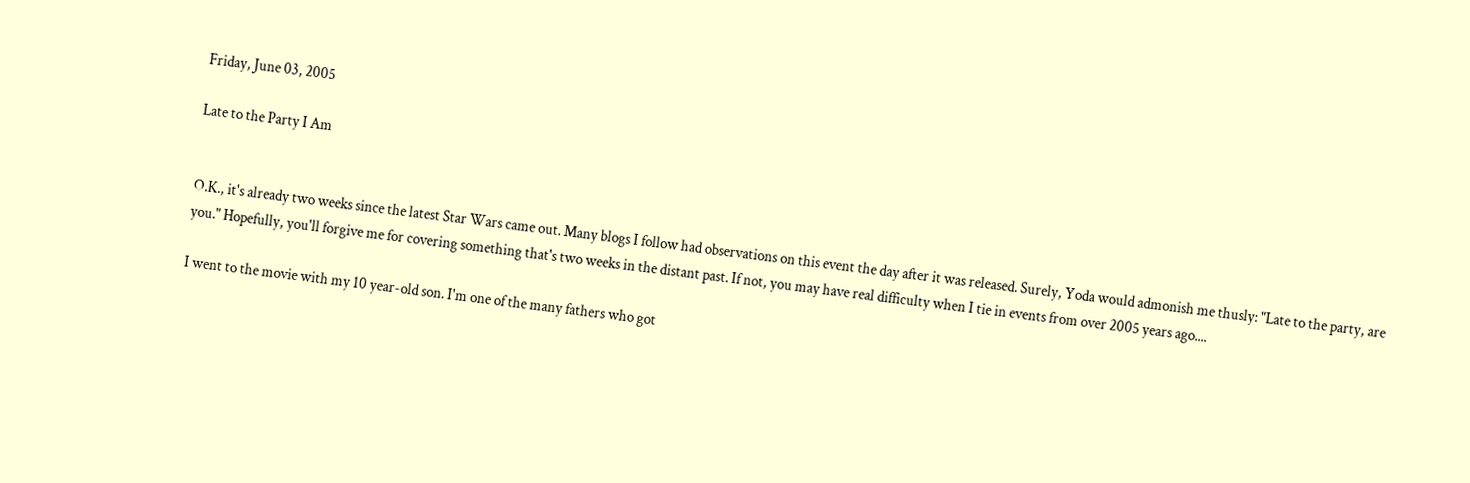Friday, June 03, 2005

Late to the Party I Am


O.K., it's already two weeks since the latest Star Wars came out. Many blogs I follow had observations on this event the day after it was released. Surely, Yoda would admonish me thusly: "Late to the party, are you." Hopefully, you'll forgive me for covering something that's two weeks in the distant past. If not, you may have real difficulty when I tie in events from over 2005 years ago....

I went to the movie with my 10 year-old son. I'm one of the many fathers who got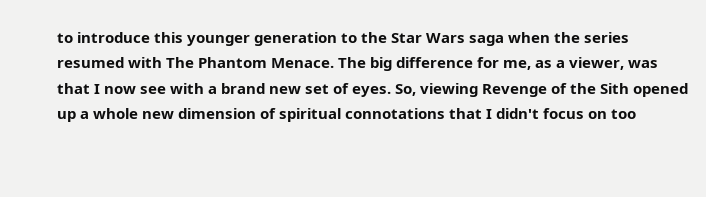to introduce this younger generation to the Star Wars saga when the series resumed with The Phantom Menace. The big difference for me, as a viewer, was that I now see with a brand new set of eyes. So, viewing Revenge of the Sith opened up a whole new dimension of spiritual connotations that I didn't focus on too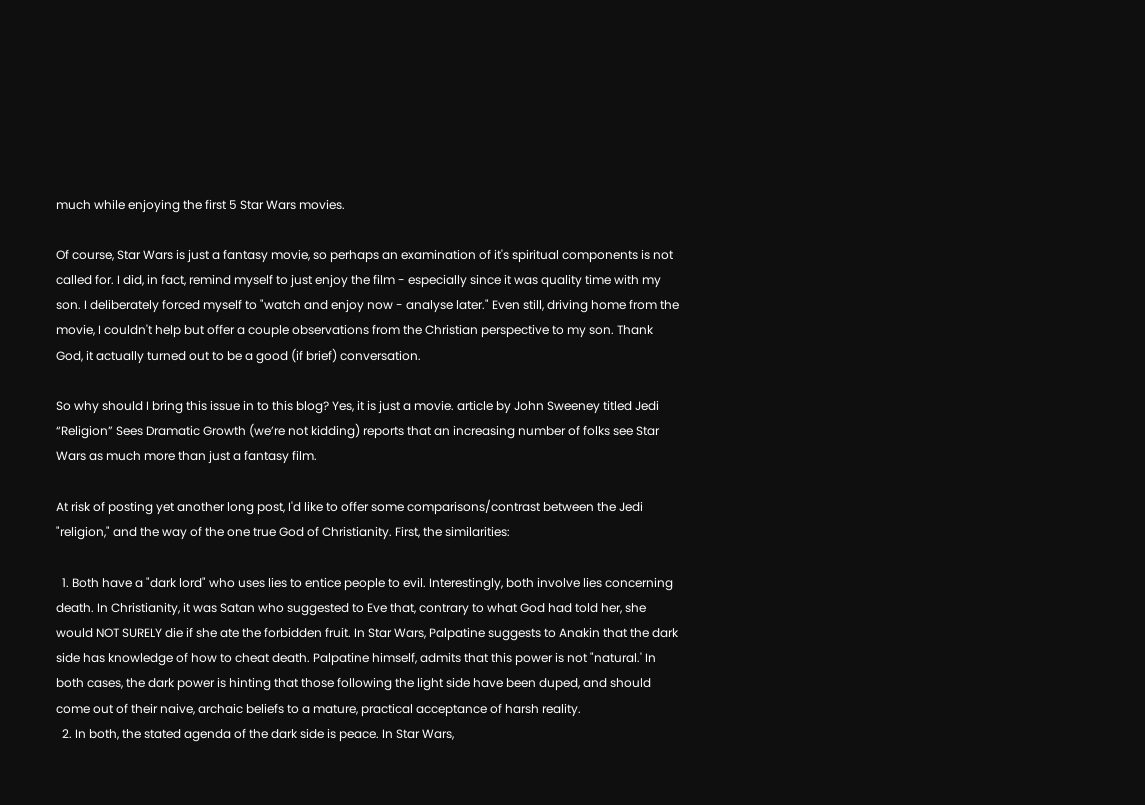much while enjoying the first 5 Star Wars movies.

Of course, Star Wars is just a fantasy movie, so perhaps an examination of it's spiritual components is not called for. I did, in fact, remind myself to just enjoy the film - especially since it was quality time with my son. I deliberately forced myself to "watch and enjoy now - analyse later." Even still, driving home from the movie, I couldn't help but offer a couple observations from the Christian perspective to my son. Thank God, it actually turned out to be a good (if brief) conversation.

So why should I bring this issue in to this blog? Yes, it is just a movie. article by John Sweeney titled Jedi “Religion” Sees Dramatic Growth (we’re not kidding) reports that an increasing number of folks see Star Wars as much more than just a fantasy film.

At risk of posting yet another long post, I'd like to offer some comparisons/contrast between the Jedi "religion," and the way of the one true God of Christianity. First, the similarities:

  1. Both have a "dark lord" who uses lies to entice people to evil. Interestingly, both involve lies concerning death. In Christianity, it was Satan who suggested to Eve that, contrary to what God had told her, she would NOT SURELY die if she ate the forbidden fruit. In Star Wars, Palpatine suggests to Anakin that the dark side has knowledge of how to cheat death. Palpatine himself, admits that this power is not "natural.' In both cases, the dark power is hinting that those following the light side have been duped, and should come out of their naive, archaic beliefs to a mature, practical acceptance of harsh reality.
  2. In both, the stated agenda of the dark side is peace. In Star Wars,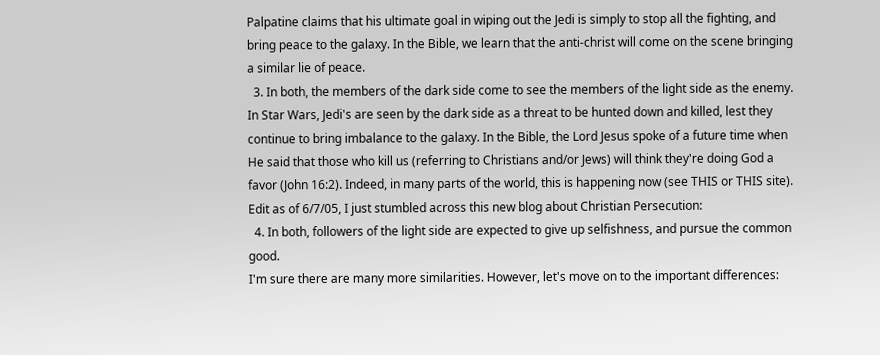Palpatine claims that his ultimate goal in wiping out the Jedi is simply to stop all the fighting, and bring peace to the galaxy. In the Bible, we learn that the anti-christ will come on the scene bringing a similar lie of peace.
  3. In both, the members of the dark side come to see the members of the light side as the enemy. In Star Wars, Jedi's are seen by the dark side as a threat to be hunted down and killed, lest they continue to bring imbalance to the galaxy. In the Bible, the Lord Jesus spoke of a future time when He said that those who kill us (referring to Christians and/or Jews) will think they're doing God a favor (John 16:2). Indeed, in many parts of the world, this is happening now (see THIS or THIS site). Edit as of 6/7/05, I just stumbled across this new blog about Christian Persecution:
  4. In both, followers of the light side are expected to give up selfishness, and pursue the common good.
I'm sure there are many more similarities. However, let's move on to the important differences: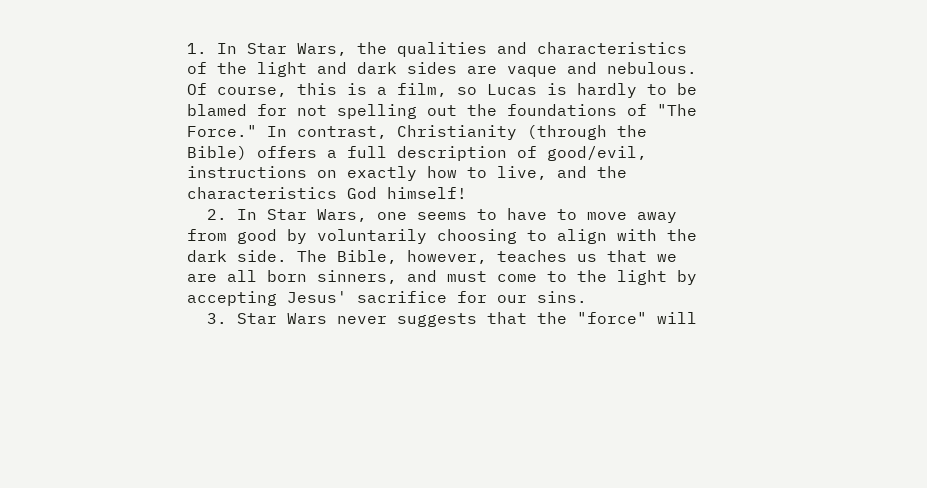1. In Star Wars, the qualities and characteristics of the light and dark sides are vaque and nebulous. Of course, this is a film, so Lucas is hardly to be blamed for not spelling out the foundations of "The Force." In contrast, Christianity (through the Bible) offers a full description of good/evil, instructions on exactly how to live, and the characteristics God himself!
  2. In Star Wars, one seems to have to move away from good by voluntarily choosing to align with the dark side. The Bible, however, teaches us that we are all born sinners, and must come to the light by accepting Jesus' sacrifice for our sins.
  3. Star Wars never suggests that the "force" will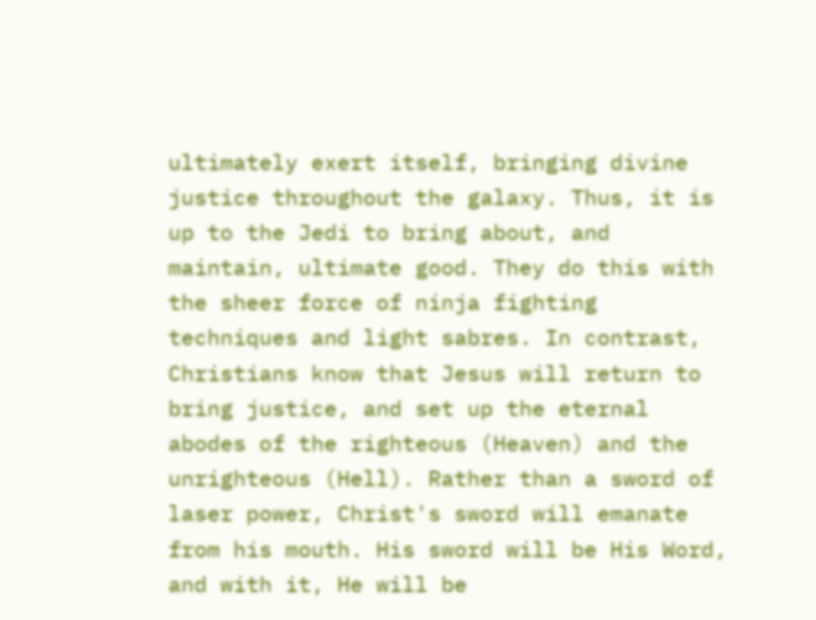ultimately exert itself, bringing divine justice throughout the galaxy. Thus, it is up to the Jedi to bring about, and maintain, ultimate good. They do this with the sheer force of ninja fighting techniques and light sabres. In contrast, Christians know that Jesus will return to bring justice, and set up the eternal abodes of the righteous (Heaven) and the unrighteous (Hell). Rather than a sword of laser power, Christ's sword will emanate from his mouth. His sword will be His Word, and with it, He will be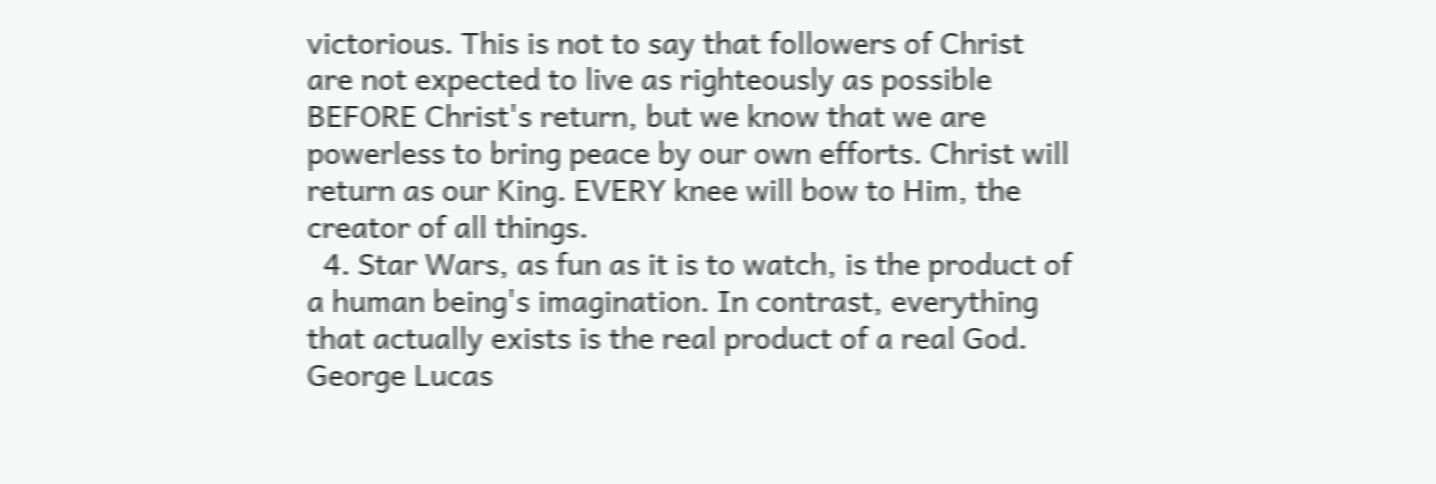victorious. This is not to say that followers of Christ are not expected to live as righteously as possible BEFORE Christ's return, but we know that we are powerless to bring peace by our own efforts. Christ will return as our King. EVERY knee will bow to Him, the creator of all things.
  4. Star Wars, as fun as it is to watch, is the product of a human being's imagination. In contrast, everything that actually exists is the real product of a real God. George Lucas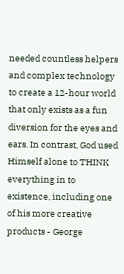needed countless helpers and complex technology to create a 12-hour world that only exists as a fun diversion for the eyes and ears. In contrast, God used Himself alone to THINK everything in to existence, including one of his more creative products - George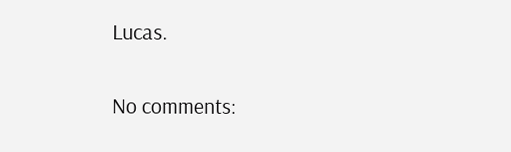Lucas.

No comments: